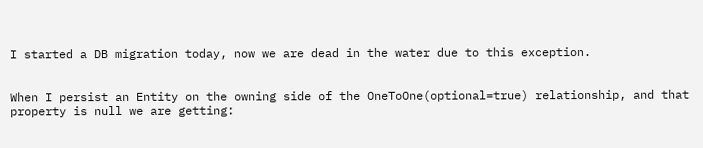I started a DB migration today, now we are dead in the water due to this exception.


When I persist an Entity on the owning side of the OneToOne(optional=true) relationship, and that property is null we are getting: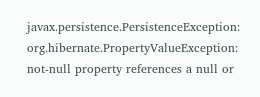javax.persistence.PersistenceException: org.hibernate.PropertyValueException: not-null property references a null or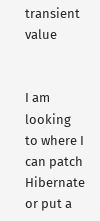transient value


I am looking to where I can patch Hibernate or put a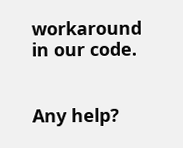workaround in our code.


Any help?